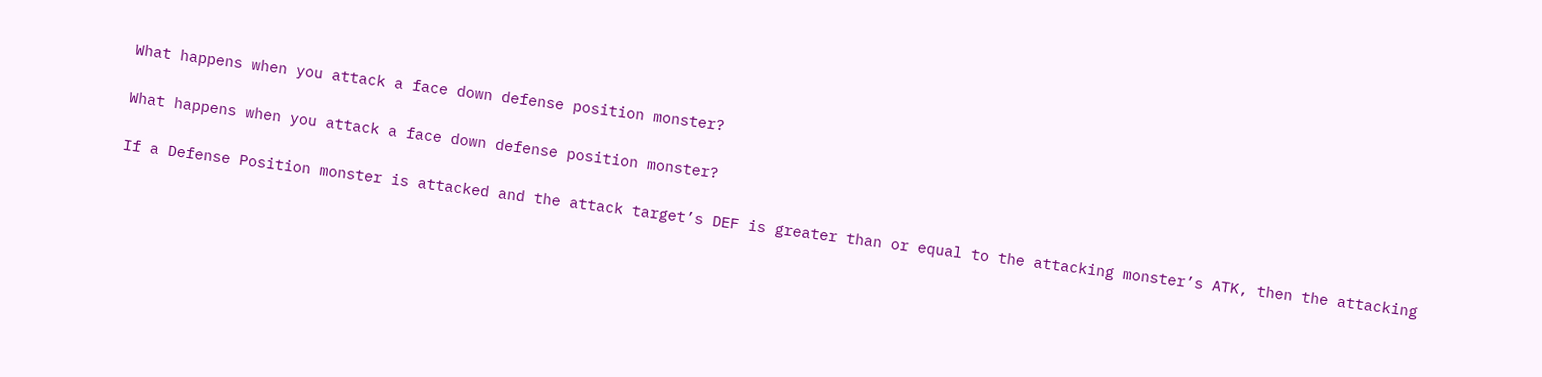What happens when you attack a face down defense position monster?

What happens when you attack a face down defense position monster?

If a Defense Position monster is attacked and the attack target’s DEF is greater than or equal to the attacking monster’s ATK, then the attacking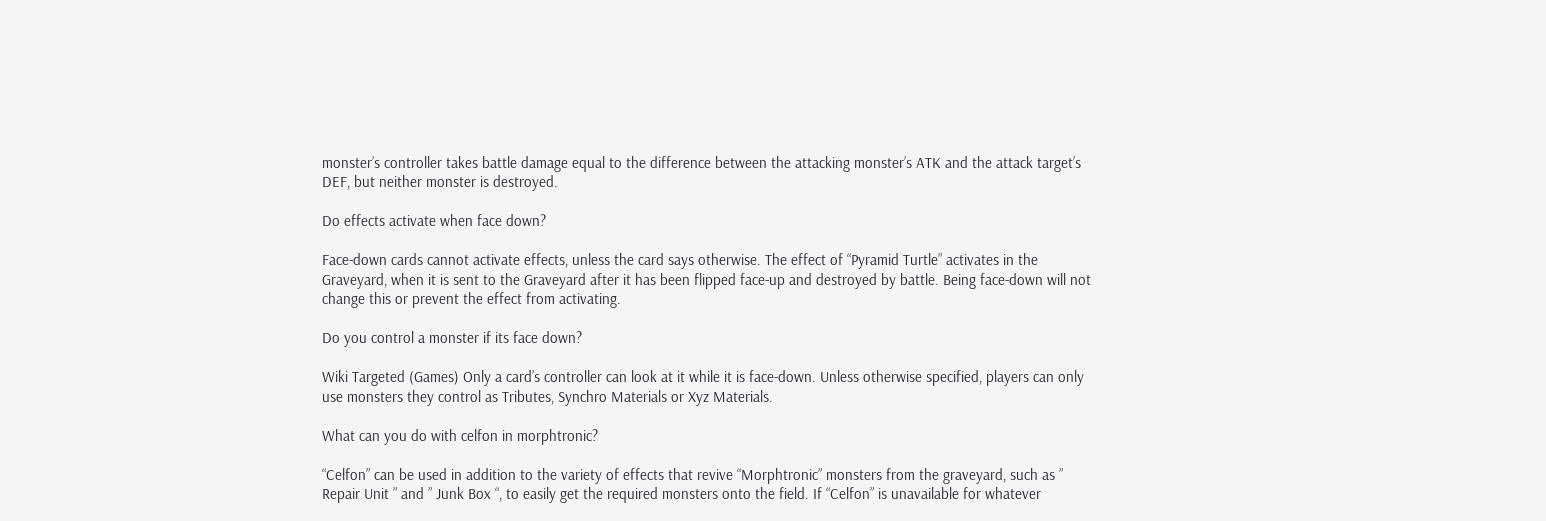monster’s controller takes battle damage equal to the difference between the attacking monster’s ATK and the attack target’s DEF, but neither monster is destroyed.

Do effects activate when face down?

Face-down cards cannot activate effects, unless the card says otherwise. The effect of “Pyramid Turtle” activates in the Graveyard, when it is sent to the Graveyard after it has been flipped face-up and destroyed by battle. Being face-down will not change this or prevent the effect from activating.

Do you control a monster if its face down?

Wiki Targeted (Games) Only a card’s controller can look at it while it is face-down. Unless otherwise specified, players can only use monsters they control as Tributes, Synchro Materials or Xyz Materials.

What can you do with celfon in morphtronic?

“Celfon” can be used in addition to the variety of effects that revive “Morphtronic” monsters from the graveyard, such as ” Repair Unit ” and ” Junk Box “, to easily get the required monsters onto the field. If “Celfon” is unavailable for whatever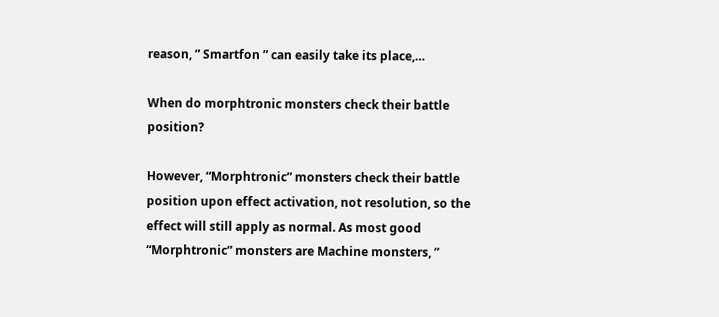reason, ” Smartfon ” can easily take its place,…

When do morphtronic monsters check their battle position?

However, “Morphtronic” monsters check their battle position upon effect activation, not resolution, so the effect will still apply as normal. As most good “Morphtronic” monsters are Machine monsters, ”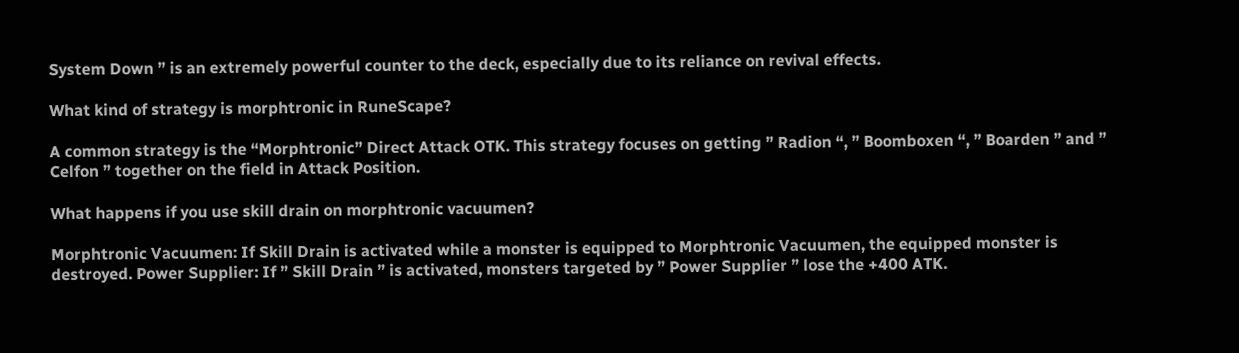System Down ” is an extremely powerful counter to the deck, especially due to its reliance on revival effects.

What kind of strategy is morphtronic in RuneScape?

A common strategy is the “Morphtronic” Direct Attack OTK. This strategy focuses on getting ” Radion “, ” Boomboxen “, ” Boarden ” and ” Celfon ” together on the field in Attack Position.

What happens if you use skill drain on morphtronic vacuumen?

Morphtronic Vacuumen: If Skill Drain is activated while a monster is equipped to Morphtronic Vacuumen, the equipped monster is destroyed. Power Supplier: If ” Skill Drain ” is activated, monsters targeted by ” Power Supplier ” lose the +400 ATK.